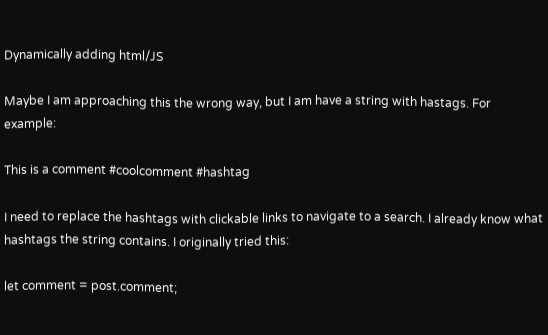Dynamically adding html/JS

Maybe I am approaching this the wrong way, but I am have a string with hastags. For example:

This is a comment #coolcomment #hashtag

I need to replace the hashtags with clickable links to navigate to a search. I already know what hashtags the string contains. I originally tried this:

let comment = post.comment;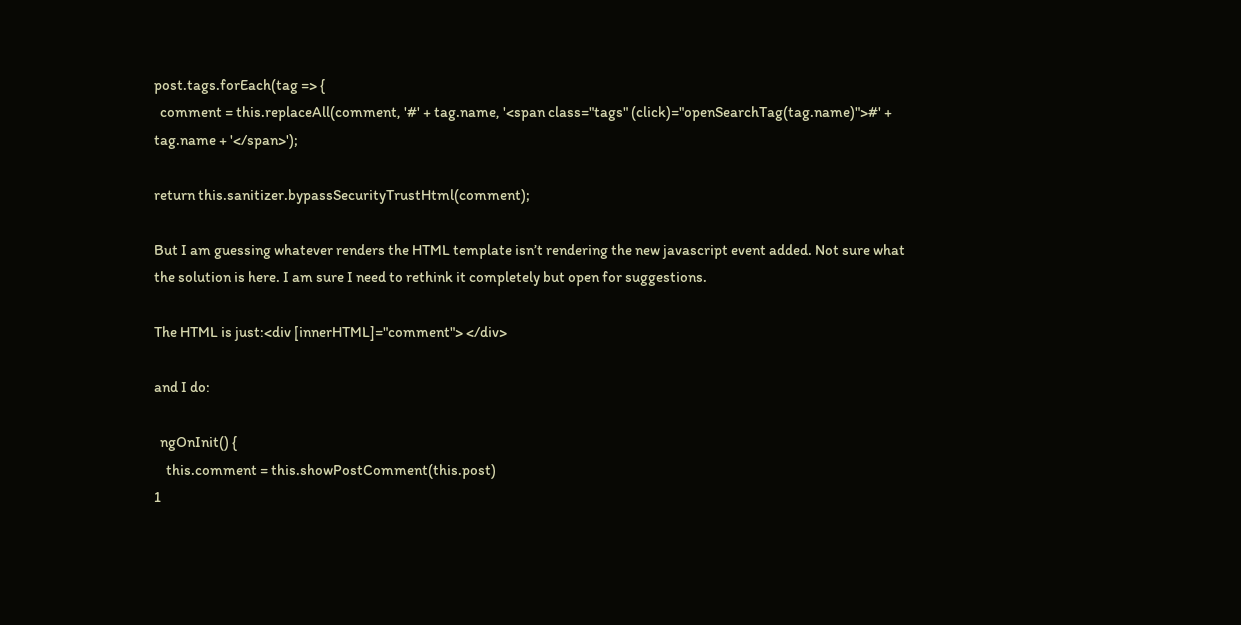post.tags.forEach(tag => {
  comment = this.replaceAll(comment, '#' + tag.name, '<span class="tags" (click)="openSearchTag(tag.name)">#' + tag.name + '</span>');

return this.sanitizer.bypassSecurityTrustHtml(comment);

But I am guessing whatever renders the HTML template isn’t rendering the new javascript event added. Not sure what the solution is here. I am sure I need to rethink it completely but open for suggestions.

The HTML is just:<div [innerHTML]="comment"> </div>

and I do:

  ngOnInit() {
    this.comment = this.showPostComment(this.post)
1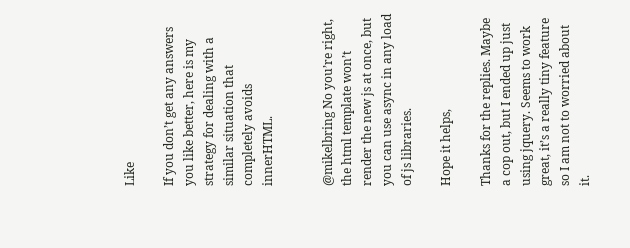Like

If you don’t get any answers you like better, here is my strategy for dealing with a similar situation that completely avoids innerHTML.


@mikelbring No you’re right, the html template won’t render the new js at once, but you can use async in any load of js libraries.

Hope it helps,

Thanks for the replies. Maybe a cop out, but I ended up just using jquery. Seems to work great, it’s a really tiny feature so I am not to worried about it.